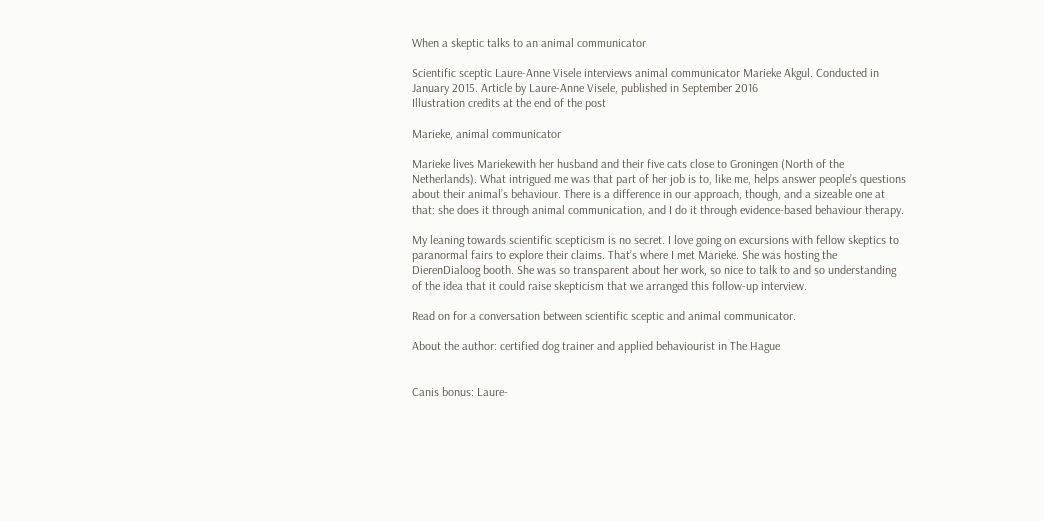When a skeptic talks to an animal communicator

Scientific sceptic Laure-Anne Visele interviews animal communicator Marieke Akgul. Conducted in January 2015. Article by Laure-Anne Visele, published in September 2016
Illustration credits at the end of the post

Marieke, animal communicator

Marieke lives Mariekewith her husband and their five cats close to Groningen (North of the Netherlands). What intrigued me was that part of her job is to, like me, helps answer people’s questions about their animal’s behaviour. There is a difference in our approach, though, and a sizeable one at that: she does it through animal communication, and I do it through evidence-based behaviour therapy.

My leaning towards scientific scepticism is no secret. I love going on excursions with fellow skeptics to paranormal fairs to explore their claims. That’s where I met Marieke. She was hosting the DierenDialoog booth. She was so transparent about her work, so nice to talk to and so understanding of the idea that it could raise skepticism that we arranged this follow-up interview.

Read on for a conversation between scientific sceptic and animal communicator.

About the author: certified dog trainer and applied behaviourist in The Hague


Canis bonus: Laure-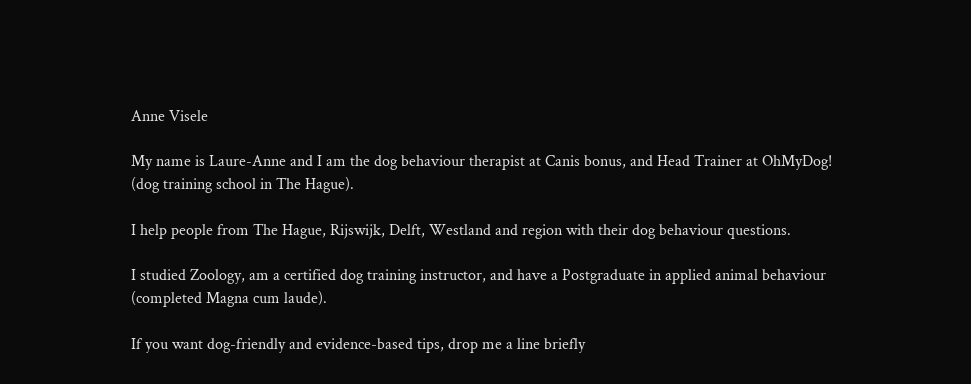Anne Visele

My name is Laure-Anne and I am the dog behaviour therapist at Canis bonus, and Head Trainer at OhMyDog! (dog training school in The Hague).

I help people from The Hague, Rijswijk, Delft, Westland and region with their dog behaviour questions.

I studied Zoology, am a certified dog training instructor, and have a Postgraduate in applied animal behaviour (completed Magna cum laude).

If you want dog-friendly and evidence-based tips, drop me a line briefly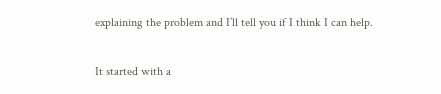explaining the problem and I’ll tell you if I think I can help.

It started with a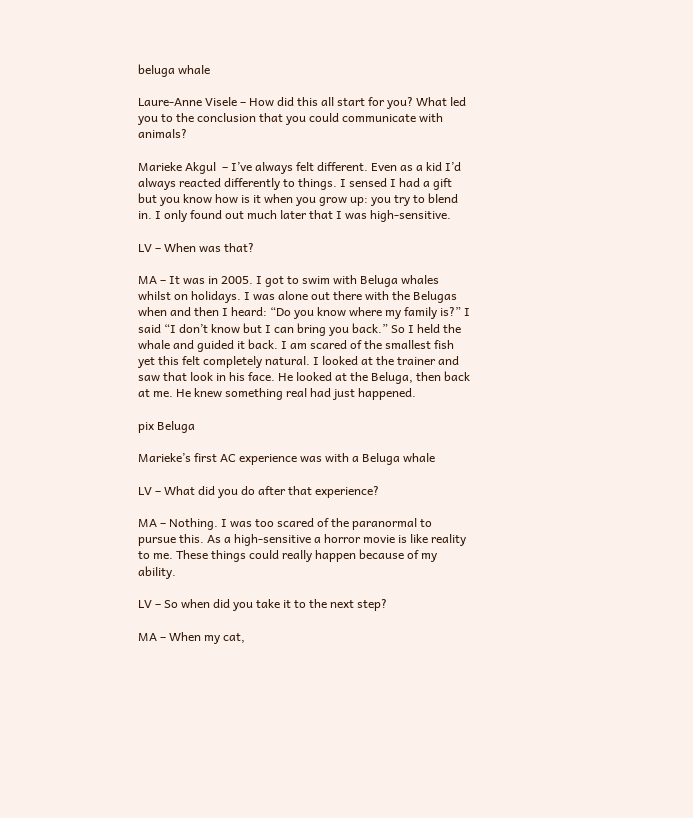beluga whale

Laure-Anne Visele – How did this all start for you? What led you to the conclusion that you could communicate with animals?

Marieke Akgul  – I’ve always felt different. Even as a kid I’d always reacted differently to things. I sensed I had a gift but you know how is it when you grow up: you try to blend in. I only found out much later that I was high-sensitive.

LV – When was that?

MA – It was in 2005. I got to swim with Beluga whales whilst on holidays. I was alone out there with the Belugas when and then I heard: “Do you know where my family is?” I said “I don’t know but I can bring you back.” So I held the whale and guided it back. I am scared of the smallest fish yet this felt completely natural. I looked at the trainer and saw that look in his face. He looked at the Beluga, then back at me. He knew something real had just happened.

pix Beluga

Marieke’s first AC experience was with a Beluga whale

LV – What did you do after that experience?

MA – Nothing. I was too scared of the paranormal to pursue this. As a high-sensitive a horror movie is like reality to me. These things could really happen because of my ability.

LV – So when did you take it to the next step?

MA – When my cat,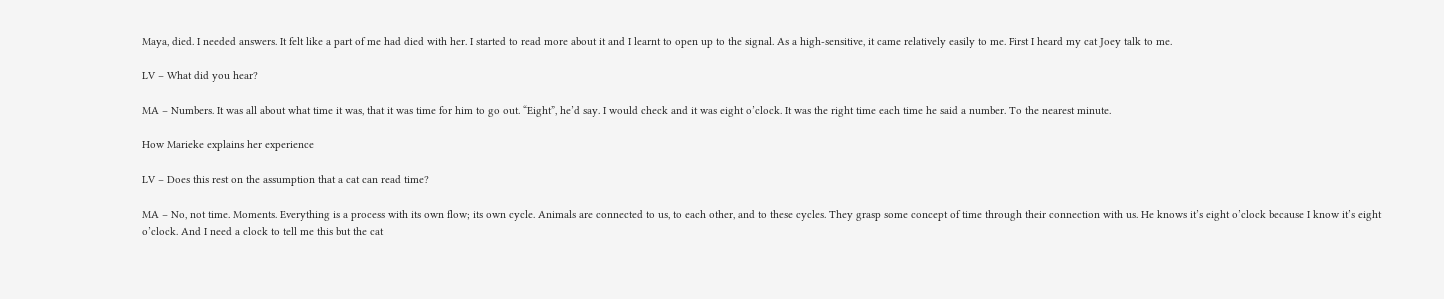Maya, died. I needed answers. It felt like a part of me had died with her. I started to read more about it and I learnt to open up to the signal. As a high-sensitive, it came relatively easily to me. First I heard my cat Joey talk to me.

LV – What did you hear?

MA – Numbers. It was all about what time it was, that it was time for him to go out. “Eight”, he’d say. I would check and it was eight o’clock. It was the right time each time he said a number. To the nearest minute.

How Marieke explains her experience

LV – Does this rest on the assumption that a cat can read time?

MA – No, not time. Moments. Everything is a process with its own flow; its own cycle. Animals are connected to us, to each other, and to these cycles. They grasp some concept of time through their connection with us. He knows it’s eight o’clock because I know it’s eight o’clock. And I need a clock to tell me this but the cat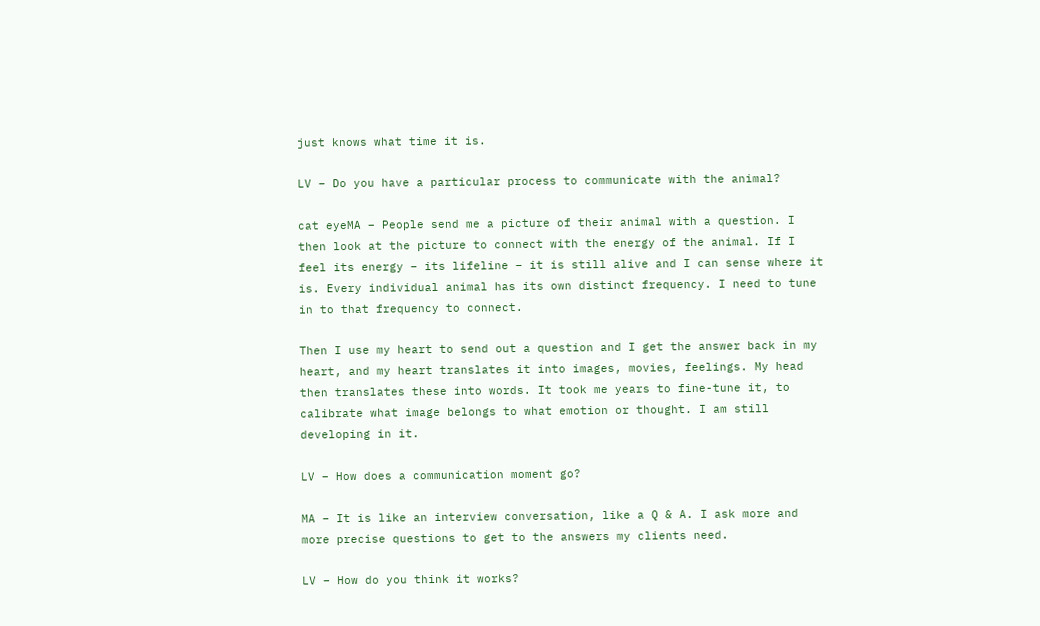just knows what time it is.

LV – Do you have a particular process to communicate with the animal?

cat eyeMA – People send me a picture of their animal with a question. I then look at the picture to connect with the energy of the animal. If I feel its energy – its lifeline – it is still alive and I can sense where it is. Every individual animal has its own distinct frequency. I need to tune in to that frequency to connect.

Then I use my heart to send out a question and I get the answer back in my heart, and my heart translates it into images, movies, feelings. My head then translates these into words. It took me years to fine-tune it, to calibrate what image belongs to what emotion or thought. I am still developing in it.

LV – How does a communication moment go?

MA – It is like an interview conversation, like a Q & A. I ask more and more precise questions to get to the answers my clients need.

LV – How do you think it works?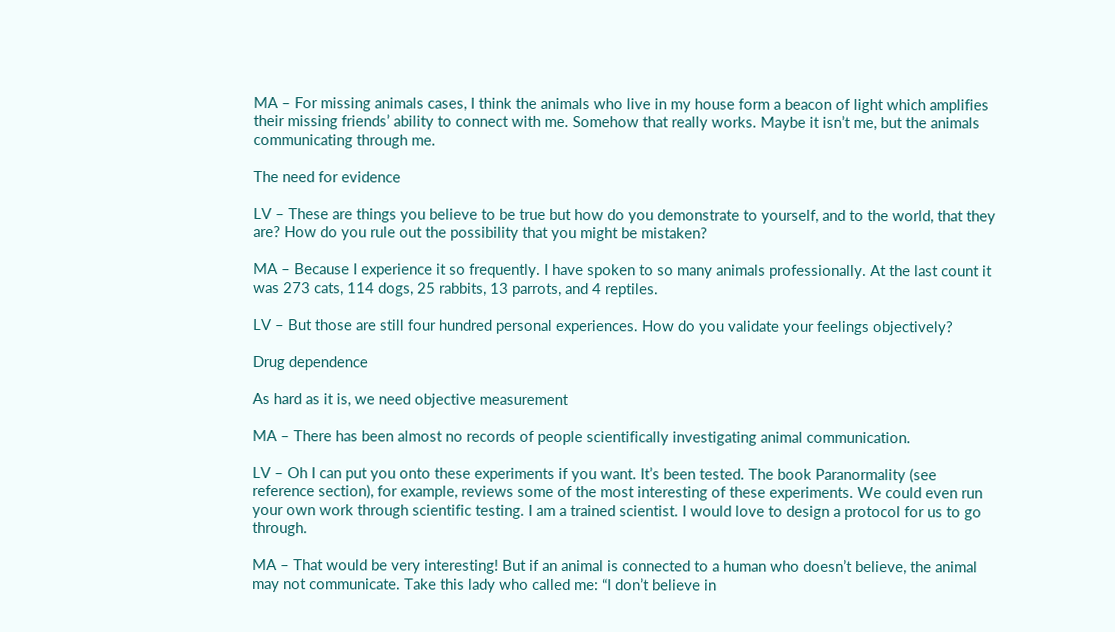MA – For missing animals cases, I think the animals who live in my house form a beacon of light which amplifies their missing friends’ ability to connect with me. Somehow that really works. Maybe it isn’t me, but the animals communicating through me.

The need for evidence

LV – These are things you believe to be true but how do you demonstrate to yourself, and to the world, that they are? How do you rule out the possibility that you might be mistaken?

MA – Because I experience it so frequently. I have spoken to so many animals professionally. At the last count it was 273 cats, 114 dogs, 25 rabbits, 13 parrots, and 4 reptiles.

LV – But those are still four hundred personal experiences. How do you validate your feelings objectively?

Drug dependence

As hard as it is, we need objective measurement

MA – There has been almost no records of people scientifically investigating animal communication.

LV – Oh I can put you onto these experiments if you want. It’s been tested. The book Paranormality (see reference section), for example, reviews some of the most interesting of these experiments. We could even run your own work through scientific testing. I am a trained scientist. I would love to design a protocol for us to go through.

MA – That would be very interesting! But if an animal is connected to a human who doesn’t believe, the animal may not communicate. Take this lady who called me: “I don’t believe in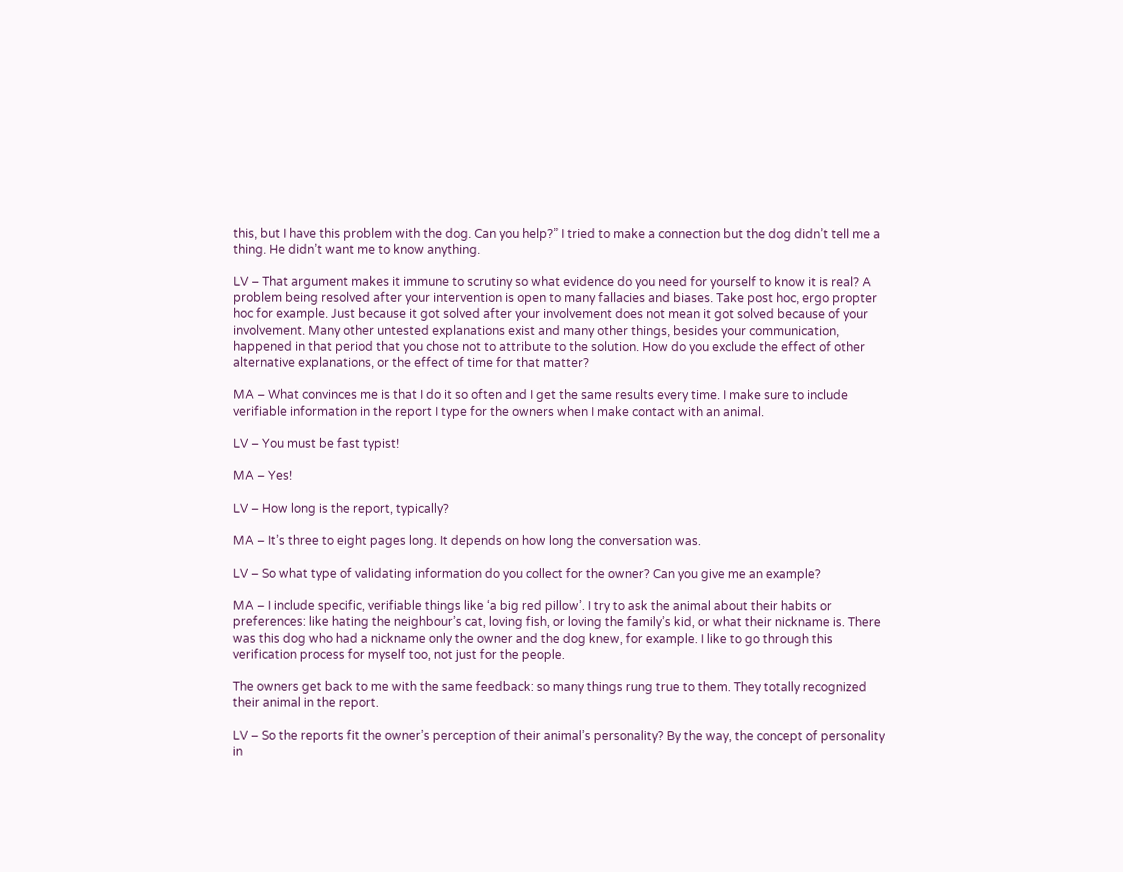this, but I have this problem with the dog. Can you help?” I tried to make a connection but the dog didn’t tell me a thing. He didn’t want me to know anything.

LV – That argument makes it immune to scrutiny so what evidence do you need for yourself to know it is real? A problem being resolved after your intervention is open to many fallacies and biases. Take post hoc, ergo propter hoc for example. Just because it got solved after your involvement does not mean it got solved because of your involvement. Many other untested explanations exist and many other things, besides your communication, happened in that period that you chose not to attribute to the solution. How do you exclude the effect of other alternative explanations, or the effect of time for that matter?

MA – What convinces me is that I do it so often and I get the same results every time. I make sure to include verifiable information in the report I type for the owners when I make contact with an animal.

LV – You must be fast typist!

MA – Yes!

LV – How long is the report, typically?

MA – It’s three to eight pages long. It depends on how long the conversation was.

LV – So what type of validating information do you collect for the owner? Can you give me an example?

MA – I include specific, verifiable things like ‘a big red pillow’. I try to ask the animal about their habits or preferences: like hating the neighbour’s cat, loving fish, or loving the family’s kid, or what their nickname is. There was this dog who had a nickname only the owner and the dog knew, for example. I like to go through this verification process for myself too, not just for the people.

The owners get back to me with the same feedback: so many things rung true to them. They totally recognized their animal in the report.

LV – So the reports fit the owner’s perception of their animal’s personality? By the way, the concept of personality in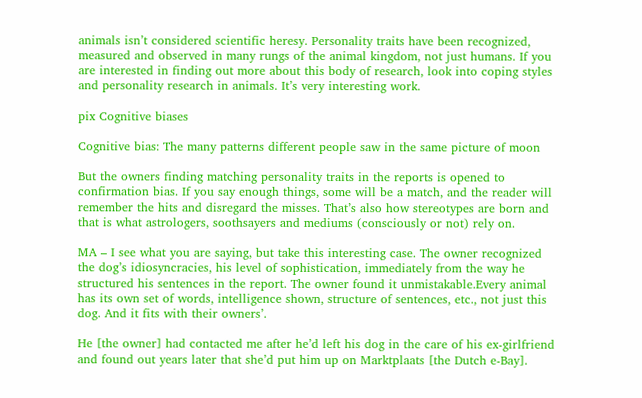animals isn’t considered scientific heresy. Personality traits have been recognized, measured and observed in many rungs of the animal kingdom, not just humans. If you are interested in finding out more about this body of research, look into coping styles and personality research in animals. It’s very interesting work.

pix Cognitive biases

Cognitive bias: The many patterns different people saw in the same picture of moon

But the owners finding matching personality traits in the reports is opened to confirmation bias. If you say enough things, some will be a match, and the reader will remember the hits and disregard the misses. That’s also how stereotypes are born and that is what astrologers, soothsayers and mediums (consciously or not) rely on.

MA – I see what you are saying, but take this interesting case. The owner recognized the dog’s idiosyncracies, his level of sophistication, immediately from the way he structured his sentences in the report. The owner found it unmistakable.Every animal has its own set of words, intelligence shown, structure of sentences, etc., not just this dog. And it fits with their owners’.

He [the owner] had contacted me after he’d left his dog in the care of his ex-girlfriend and found out years later that she’d put him up on Marktplaats [the Dutch e-Bay].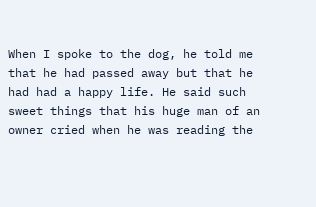When I spoke to the dog, he told me that he had passed away but that he had had a happy life. He said such sweet things that his huge man of an owner cried when he was reading the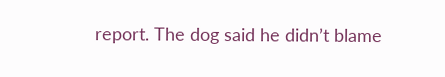report. The dog said he didn’t blame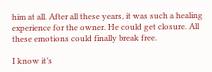him at all. After all these years, it was such a healing experience for the owner. He could get closure. All these emotions could finally break free.

I know it’s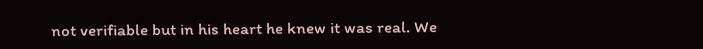not verifiable but in his heart he knew it was real. We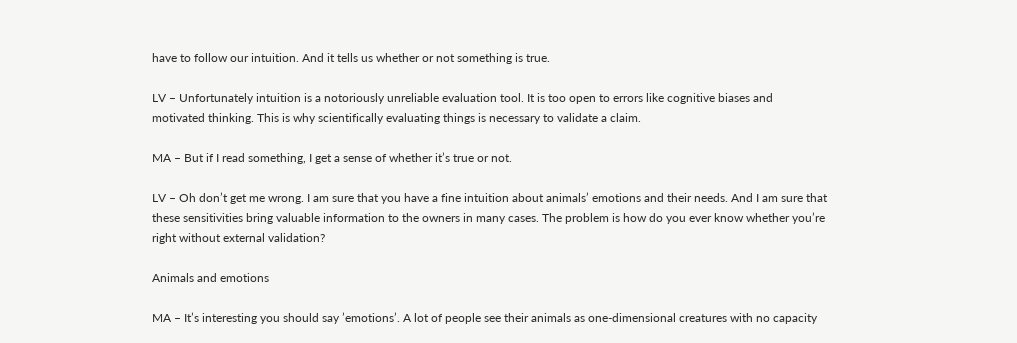have to follow our intuition. And it tells us whether or not something is true.

LV – Unfortunately intuition is a notoriously unreliable evaluation tool. It is too open to errors like cognitive biases and motivated thinking. This is why scientifically evaluating things is necessary to validate a claim.

MA – But if I read something, I get a sense of whether it’s true or not.

LV – Oh don’t get me wrong. I am sure that you have a fine intuition about animals’ emotions and their needs. And I am sure that these sensitivities bring valuable information to the owners in many cases. The problem is how do you ever know whether you’re right without external validation?

Animals and emotions

MA – It’s interesting you should say ’emotions’. A lot of people see their animals as one-dimensional creatures with no capacity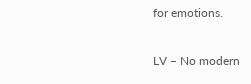for emotions.

LV – No modern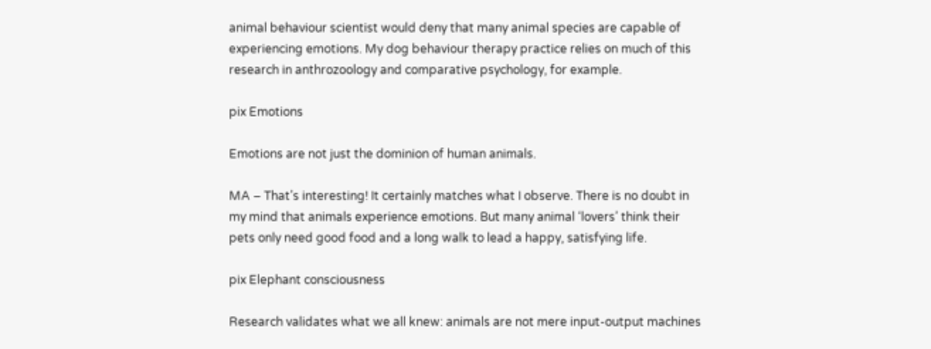animal behaviour scientist would deny that many animal species are capable of experiencing emotions. My dog behaviour therapy practice relies on much of this research in anthrozoology and comparative psychology, for example.

pix Emotions

Emotions are not just the dominion of human animals.

MA – That’s interesting! It certainly matches what I observe. There is no doubt in my mind that animals experience emotions. But many animal ‘lovers’ think their pets only need good food and a long walk to lead a happy, satisfying life.

pix Elephant consciousness

Research validates what we all knew: animals are not mere input-output machines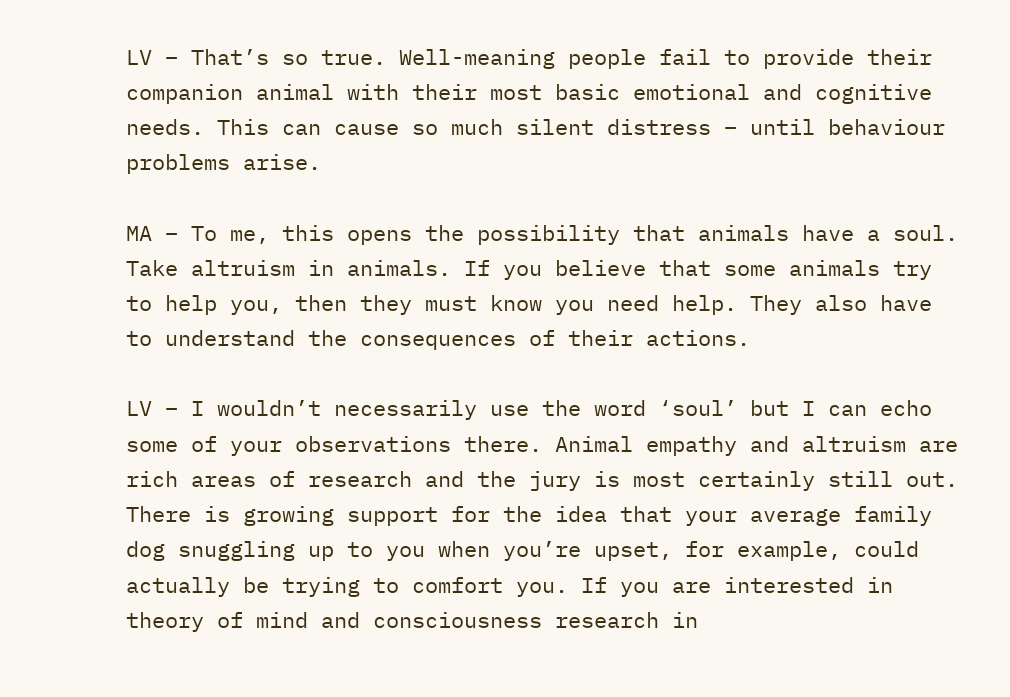LV – That’s so true. Well-meaning people fail to provide their companion animal with their most basic emotional and cognitive needs. This can cause so much silent distress – until behaviour problems arise.

MA – To me, this opens the possibility that animals have a soul. Take altruism in animals. If you believe that some animals try to help you, then they must know you need help. They also have to understand the consequences of their actions.

LV – I wouldn’t necessarily use the word ‘soul’ but I can echo some of your observations there. Animal empathy and altruism are rich areas of research and the jury is most certainly still out. There is growing support for the idea that your average family dog snuggling up to you when you’re upset, for example, could actually be trying to comfort you. If you are interested in theory of mind and consciousness research in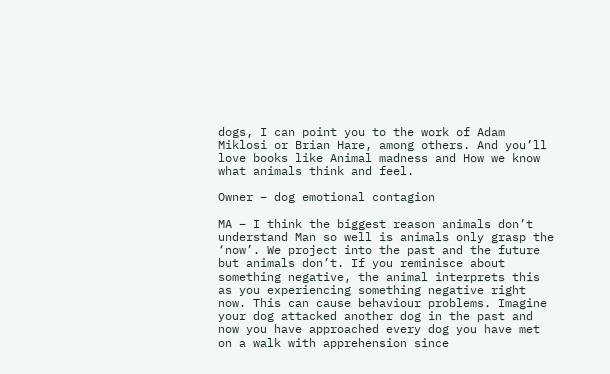dogs, I can point you to the work of Adam Miklosi or Brian Hare, among others. And you’ll love books like Animal madness and How we know what animals think and feel.

Owner – dog emotional contagion

MA – I think the biggest reason animals don’t understand Man so well is animals only grasp the ‘now’. We project into the past and the future but animals don’t. If you reminisce about something negative, the animal interprets this as you experiencing something negative right now. This can cause behaviour problems. Imagine your dog attacked another dog in the past and now you have approached every dog you have met on a walk with apprehension since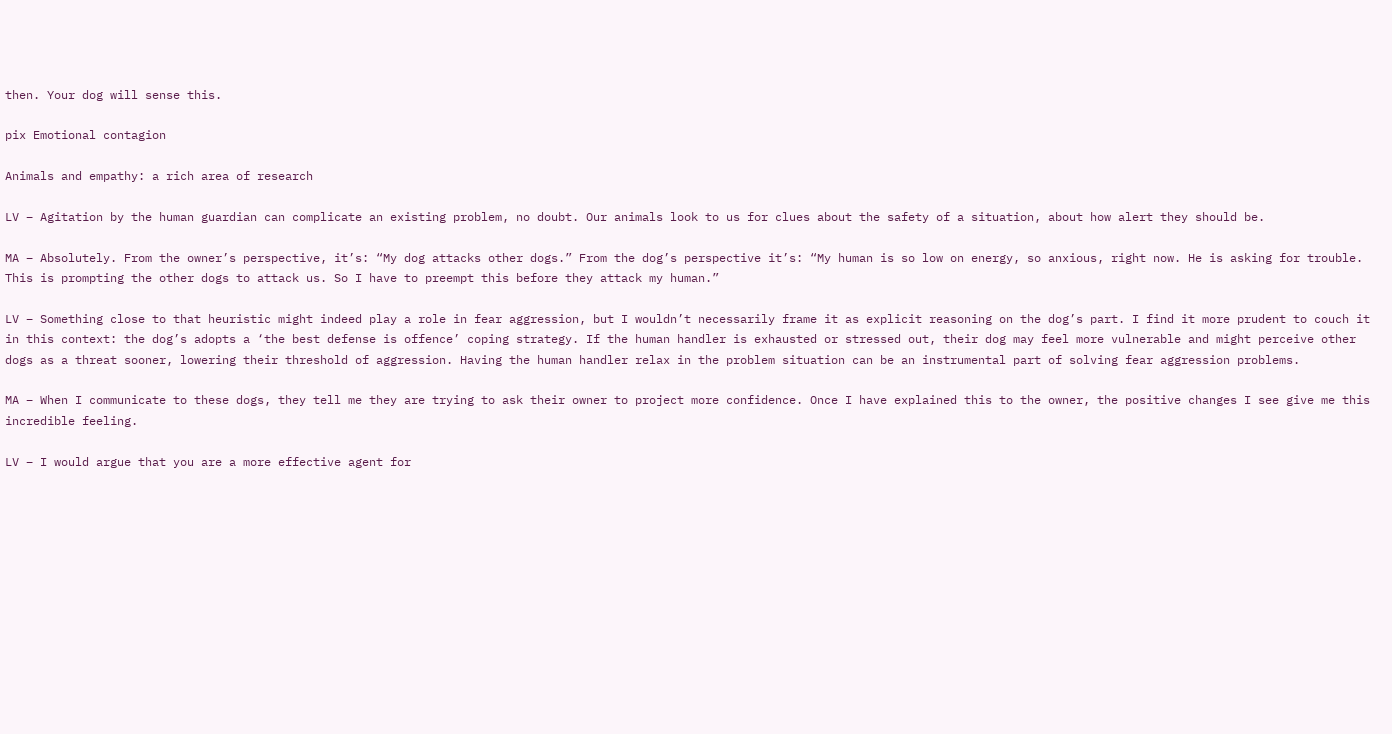then. Your dog will sense this.

pix Emotional contagion

Animals and empathy: a rich area of research

LV – Agitation by the human guardian can complicate an existing problem, no doubt. Our animals look to us for clues about the safety of a situation, about how alert they should be.

MA – Absolutely. From the owner’s perspective, it’s: “My dog attacks other dogs.” From the dog’s perspective it’s: “My human is so low on energy, so anxious, right now. He is asking for trouble. This is prompting the other dogs to attack us. So I have to preempt this before they attack my human.”

LV – Something close to that heuristic might indeed play a role in fear aggression, but I wouldn’t necessarily frame it as explicit reasoning on the dog’s part. I find it more prudent to couch it in this context: the dog’s adopts a ‘the best defense is offence’ coping strategy. If the human handler is exhausted or stressed out, their dog may feel more vulnerable and might perceive other dogs as a threat sooner, lowering their threshold of aggression. Having the human handler relax in the problem situation can be an instrumental part of solving fear aggression problems.

MA – When I communicate to these dogs, they tell me they are trying to ask their owner to project more confidence. Once I have explained this to the owner, the positive changes I see give me this incredible feeling.

LV – I would argue that you are a more effective agent for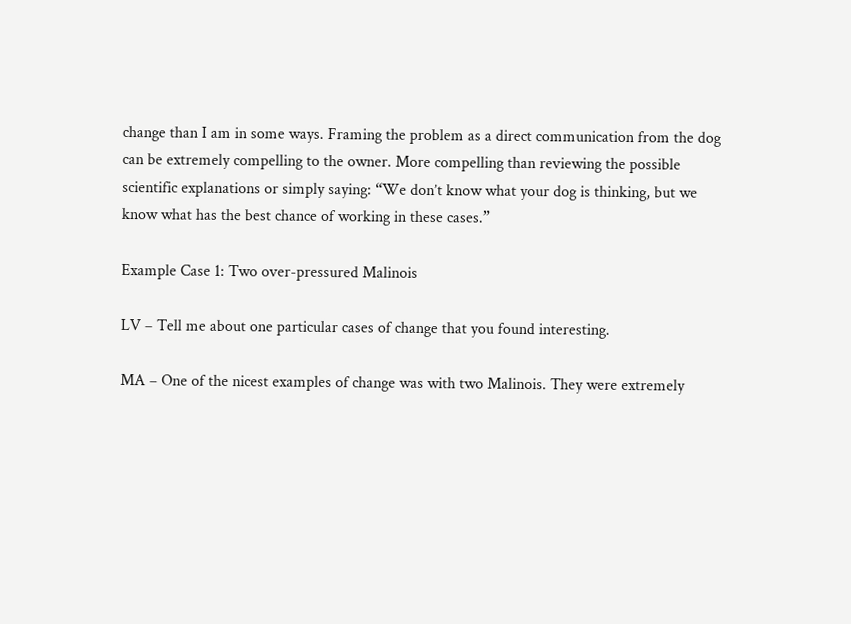change than I am in some ways. Framing the problem as a direct communication from the dog can be extremely compelling to the owner. More compelling than reviewing the possible scientific explanations or simply saying: “We don’t know what your dog is thinking, but we know what has the best chance of working in these cases.”

Example Case 1: Two over-pressured Malinois

LV – Tell me about one particular cases of change that you found interesting.

MA – One of the nicest examples of change was with two Malinois. They were extremely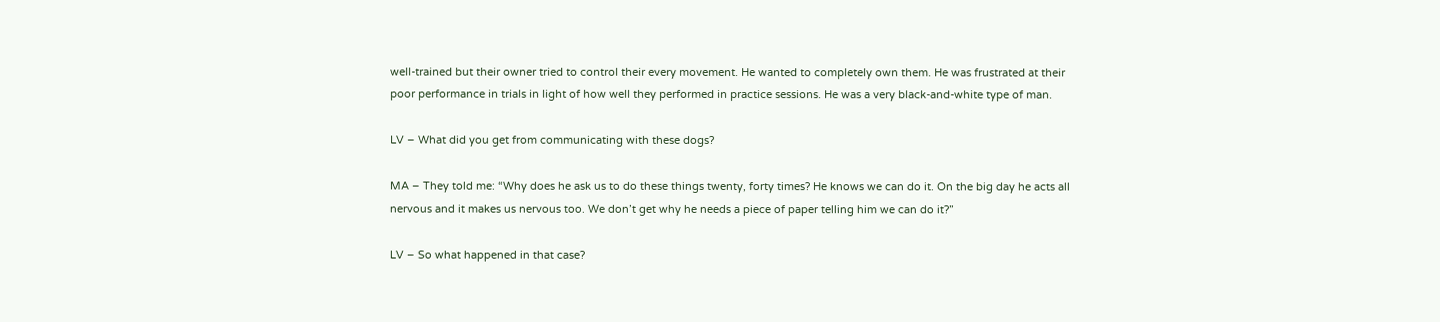well-trained but their owner tried to control their every movement. He wanted to completely own them. He was frustrated at their poor performance in trials in light of how well they performed in practice sessions. He was a very black-and-white type of man.

LV – What did you get from communicating with these dogs?

MA – They told me: “Why does he ask us to do these things twenty, forty times? He knows we can do it. On the big day he acts all nervous and it makes us nervous too. We don’t get why he needs a piece of paper telling him we can do it?”

LV – So what happened in that case?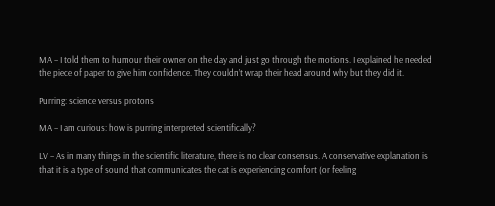MA – I told them to humour their owner on the day and just go through the motions. I explained he needed the piece of paper to give him confidence. They couldn’t wrap their head around why but they did it.

Purring: science versus protons

MA – I am curious: how is purring interpreted scientifically?

LV – As in many things in the scientific literature, there is no clear consensus. A conservative explanation is that it is a type of sound that communicates the cat is experiencing comfort (or feeling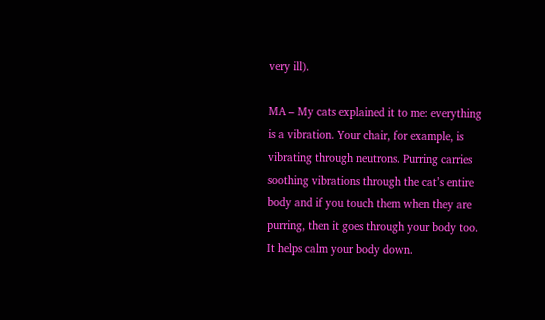very ill).

MA – My cats explained it to me: everything is a vibration. Your chair, for example, is vibrating through neutrons. Purring carries soothing vibrations through the cat’s entire body and if you touch them when they are purring, then it goes through your body too. It helps calm your body down.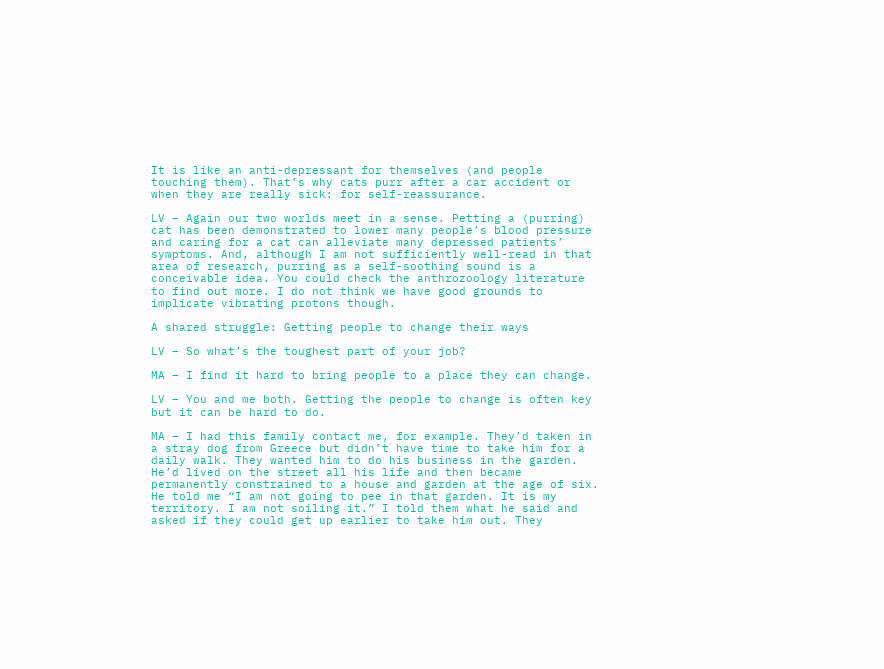It is like an anti-depressant for themselves (and people touching them). That’s why cats purr after a car accident or when they are really sick: for self-reassurance.

LV – Again our two worlds meet in a sense. Petting a (purring) cat has been demonstrated to lower many people’s blood pressure and caring for a cat can alleviate many depressed patients’ symptoms. And, although I am not sufficiently well-read in that area of research, purring as a self-soothing sound is a conceivable idea. You could check the anthrozoology literature to find out more. I do not think we have good grounds to implicate vibrating protons though.

A shared struggle: Getting people to change their ways

LV – So what’s the toughest part of your job?

MA – I find it hard to bring people to a place they can change.

LV – You and me both. Getting the people to change is often key but it can be hard to do.

MA – I had this family contact me, for example. They’d taken in a stray dog from Greece but didn’t have time to take him for a daily walk. They wanted him to do his business in the garden. He’d lived on the street all his life and then became permanently constrained to a house and garden at the age of six. He told me “I am not going to pee in that garden. It is my territory. I am not soiling it.” I told them what he said and asked if they could get up earlier to take him out. They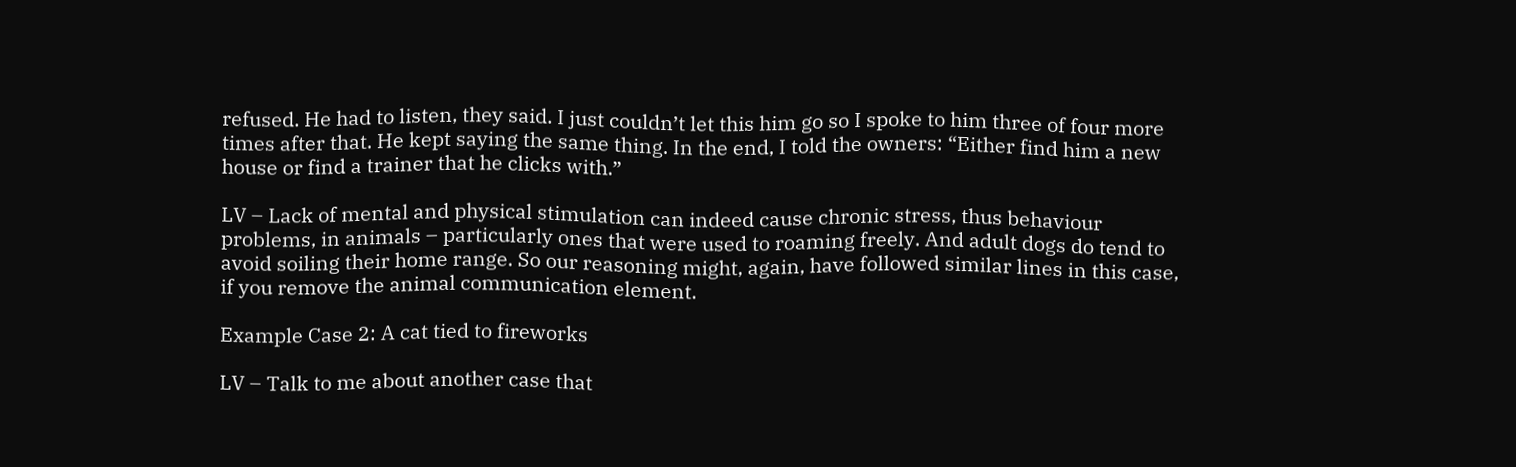refused. He had to listen, they said. I just couldn’t let this him go so I spoke to him three of four more times after that. He kept saying the same thing. In the end, I told the owners: “Either find him a new house or find a trainer that he clicks with.”

LV – Lack of mental and physical stimulation can indeed cause chronic stress, thus behaviour problems, in animals – particularly ones that were used to roaming freely. And adult dogs do tend to avoid soiling their home range. So our reasoning might, again, have followed similar lines in this case, if you remove the animal communication element.

Example Case 2: A cat tied to fireworks

LV – Talk to me about another case that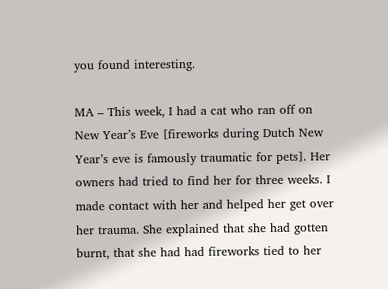you found interesting.

MA – This week, I had a cat who ran off on New Year’s Eve [fireworks during Dutch New Year’s eve is famously traumatic for pets]. Her owners had tried to find her for three weeks. I made contact with her and helped her get over her trauma. She explained that she had gotten burnt, that she had had fireworks tied to her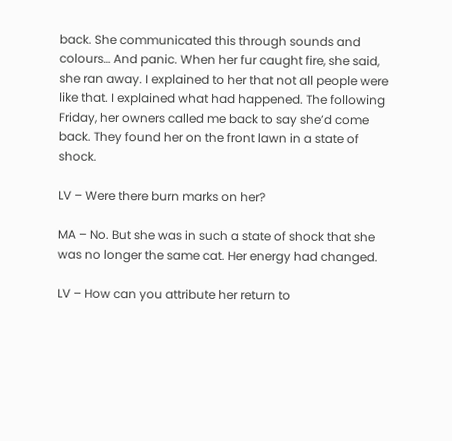back. She communicated this through sounds and colours… And panic. When her fur caught fire, she said, she ran away. I explained to her that not all people were like that. I explained what had happened. The following Friday, her owners called me back to say she’d come back. They found her on the front lawn in a state of shock.

LV – Were there burn marks on her?

MA – No. But she was in such a state of shock that she was no longer the same cat. Her energy had changed.

LV – How can you attribute her return to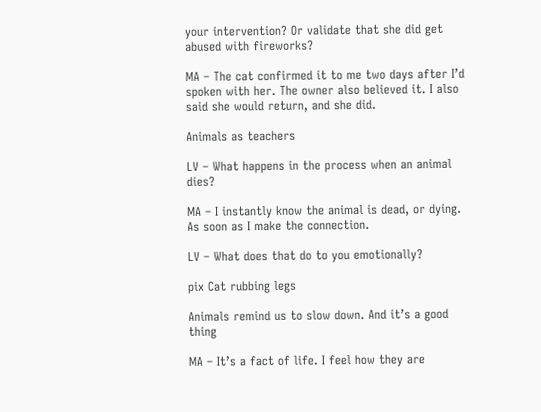your intervention? Or validate that she did get abused with fireworks?

MA – The cat confirmed it to me two days after I’d spoken with her. The owner also believed it. I also said she would return, and she did.

Animals as teachers

LV – What happens in the process when an animal dies?

MA – I instantly know the animal is dead, or dying. As soon as I make the connection.

LV – What does that do to you emotionally?

pix Cat rubbing legs

Animals remind us to slow down. And it’s a good thing

MA – It’s a fact of life. I feel how they are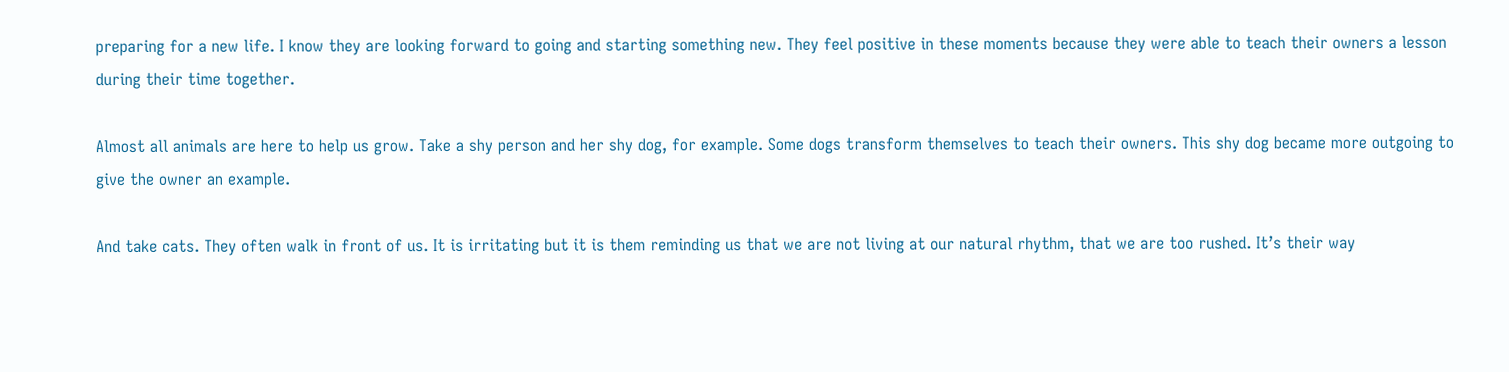preparing for a new life. I know they are looking forward to going and starting something new. They feel positive in these moments because they were able to teach their owners a lesson during their time together.

Almost all animals are here to help us grow. Take a shy person and her shy dog, for example. Some dogs transform themselves to teach their owners. This shy dog became more outgoing to give the owner an example.

And take cats. They often walk in front of us. It is irritating but it is them reminding us that we are not living at our natural rhythm, that we are too rushed. It’s their way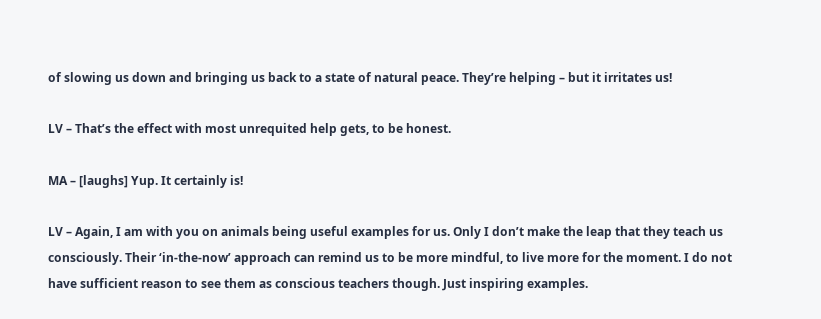of slowing us down and bringing us back to a state of natural peace. They’re helping – but it irritates us!

LV – That’s the effect with most unrequited help gets, to be honest.

MA – [laughs] Yup. It certainly is!

LV – Again, I am with you on animals being useful examples for us. Only I don’t make the leap that they teach us consciously. Their ‘in-the-now’ approach can remind us to be more mindful, to live more for the moment. I do not have sufficient reason to see them as conscious teachers though. Just inspiring examples.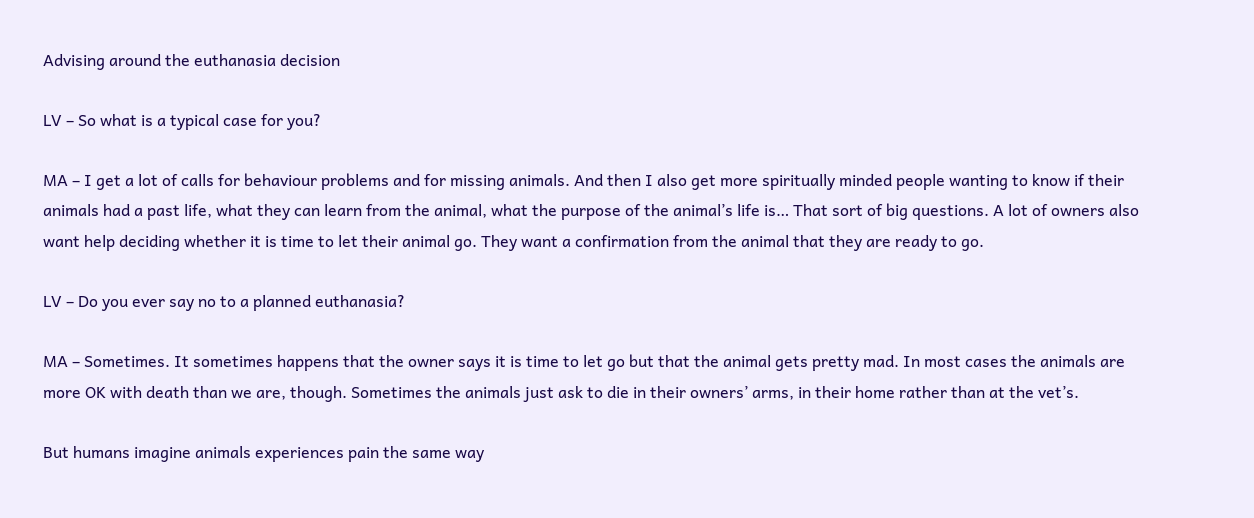Advising around the euthanasia decision

LV – So what is a typical case for you?

MA – I get a lot of calls for behaviour problems and for missing animals. And then I also get more spiritually minded people wanting to know if their animals had a past life, what they can learn from the animal, what the purpose of the animal’s life is… That sort of big questions. A lot of owners also want help deciding whether it is time to let their animal go. They want a confirmation from the animal that they are ready to go.

LV – Do you ever say no to a planned euthanasia?

MA – Sometimes. It sometimes happens that the owner says it is time to let go but that the animal gets pretty mad. In most cases the animals are more OK with death than we are, though. Sometimes the animals just ask to die in their owners’ arms, in their home rather than at the vet’s.

But humans imagine animals experiences pain the same way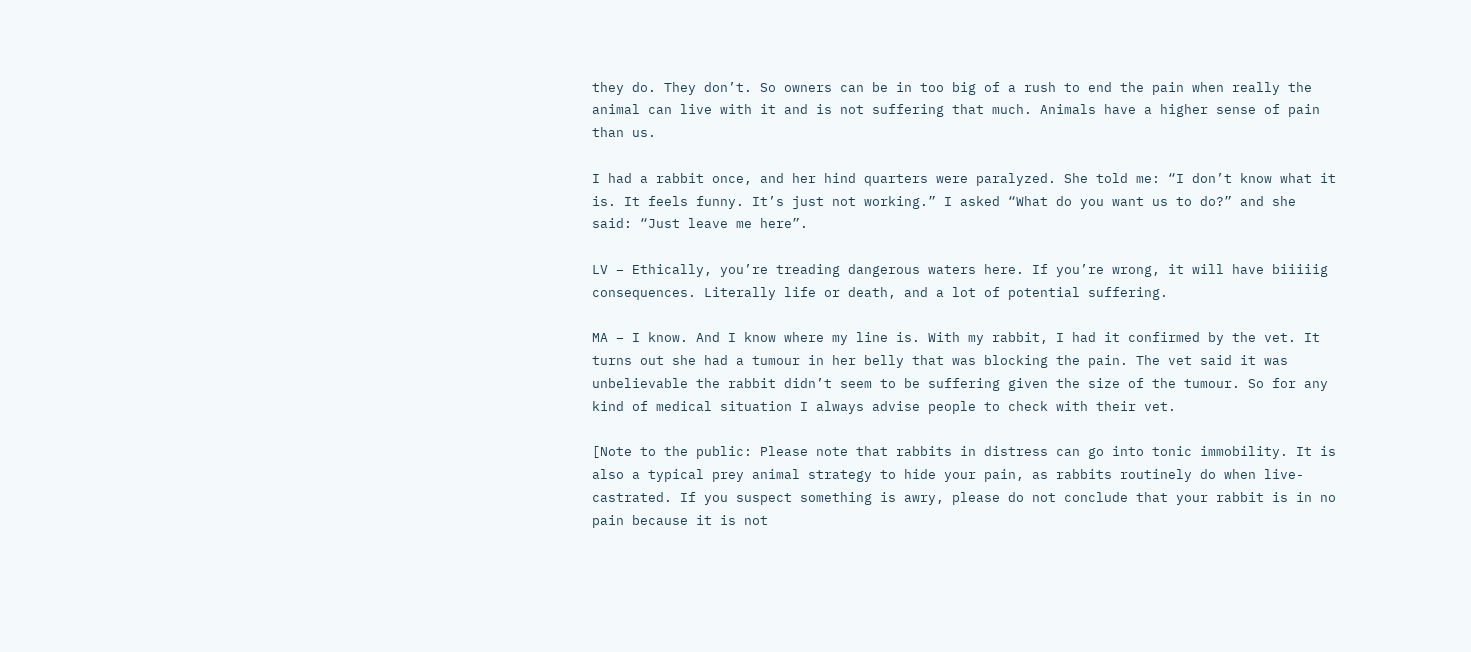they do. They don’t. So owners can be in too big of a rush to end the pain when really the animal can live with it and is not suffering that much. Animals have a higher sense of pain than us.

I had a rabbit once, and her hind quarters were paralyzed. She told me: “I don’t know what it is. It feels funny. It’s just not working.” I asked “What do you want us to do?” and she said: “Just leave me here”.

LV – Ethically, you’re treading dangerous waters here. If you’re wrong, it will have biiiiig consequences. Literally life or death, and a lot of potential suffering.

MA – I know. And I know where my line is. With my rabbit, I had it confirmed by the vet. It turns out she had a tumour in her belly that was blocking the pain. The vet said it was unbelievable the rabbit didn’t seem to be suffering given the size of the tumour. So for any kind of medical situation I always advise people to check with their vet.

[Note to the public: Please note that rabbits in distress can go into tonic immobility. It is also a typical prey animal strategy to hide your pain, as rabbits routinely do when live-castrated. If you suspect something is awry, please do not conclude that your rabbit is in no pain because it is not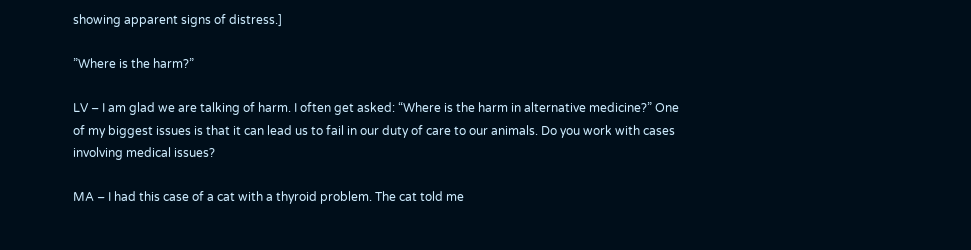showing apparent signs of distress.]

”Where is the harm?”

LV – I am glad we are talking of harm. I often get asked: “Where is the harm in alternative medicine?” One of my biggest issues is that it can lead us to fail in our duty of care to our animals. Do you work with cases involving medical issues?

MA – I had this case of a cat with a thyroid problem. The cat told me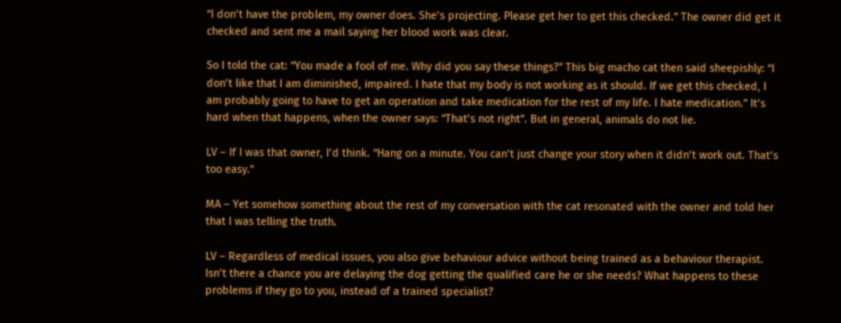“I don’t have the problem, my owner does. She’s projecting. Please get her to get this checked.” The owner did get it checked and sent me a mail saying her blood work was clear.

So I told the cat: “You made a fool of me. Why did you say these things?” This big macho cat then said sheepishly: “I don’t like that I am diminished, impaired. I hate that my body is not working as it should. If we get this checked, I am probably going to have to get an operation and take medication for the rest of my life. I hate medication.” It’s hard when that happens, when the owner says: “That’s not right”. But in general, animals do not lie.

LV – If I was that owner, I’d think. “Hang on a minute. You can’t just change your story when it didn’t work out. That’s too easy.”

MA – Yet somehow something about the rest of my conversation with the cat resonated with the owner and told her that I was telling the truth.

LV – Regardless of medical issues, you also give behaviour advice without being trained as a behaviour therapist. Isn’t there a chance you are delaying the dog getting the qualified care he or she needs? What happens to these problems if they go to you, instead of a trained specialist?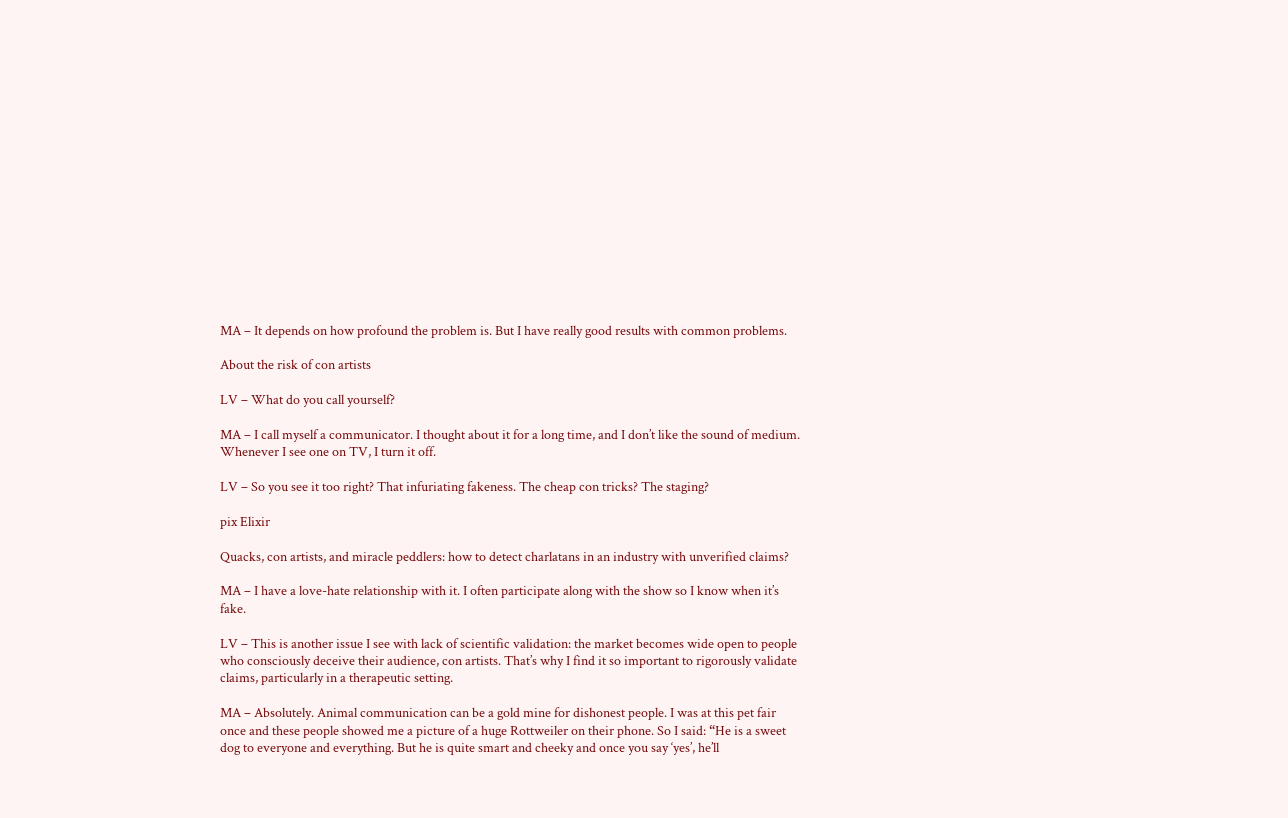MA – It depends on how profound the problem is. But I have really good results with common problems.

About the risk of con artists

LV – What do you call yourself?

MA – I call myself a communicator. I thought about it for a long time, and I don’t like the sound of medium. Whenever I see one on TV, I turn it off.

LV – So you see it too right? That infuriating fakeness. The cheap con tricks? The staging?

pix Elixir

Quacks, con artists, and miracle peddlers: how to detect charlatans in an industry with unverified claims?

MA – I have a love-hate relationship with it. I often participate along with the show so I know when it’s fake.

LV – This is another issue I see with lack of scientific validation: the market becomes wide open to people who consciously deceive their audience, con artists. That’s why I find it so important to rigorously validate claims, particularly in a therapeutic setting.

MA – Absolutely. Animal communication can be a gold mine for dishonest people. I was at this pet fair once and these people showed me a picture of a huge Rottweiler on their phone. So I said: “He is a sweet dog to everyone and everything. But he is quite smart and cheeky and once you say ‘yes’, he’ll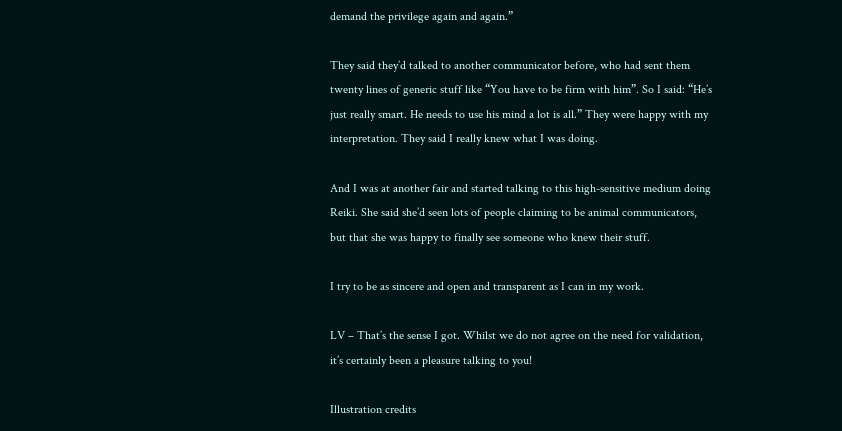demand the privilege again and again.”

They said they’d talked to another communicator before, who had sent them twenty lines of generic stuff like “You have to be firm with him”. So I said: “He’s just really smart. He needs to use his mind a lot is all.” They were happy with my interpretation. They said I really knew what I was doing.

And I was at another fair and started talking to this high-sensitive medium doing Reiki. She said she’d seen lots of people claiming to be animal communicators, but that she was happy to finally see someone who knew their stuff.

I try to be as sincere and open and transparent as I can in my work.

LV – That’s the sense I got. Whilst we do not agree on the need for validation, it’s certainly been a pleasure talking to you!

Illustration credits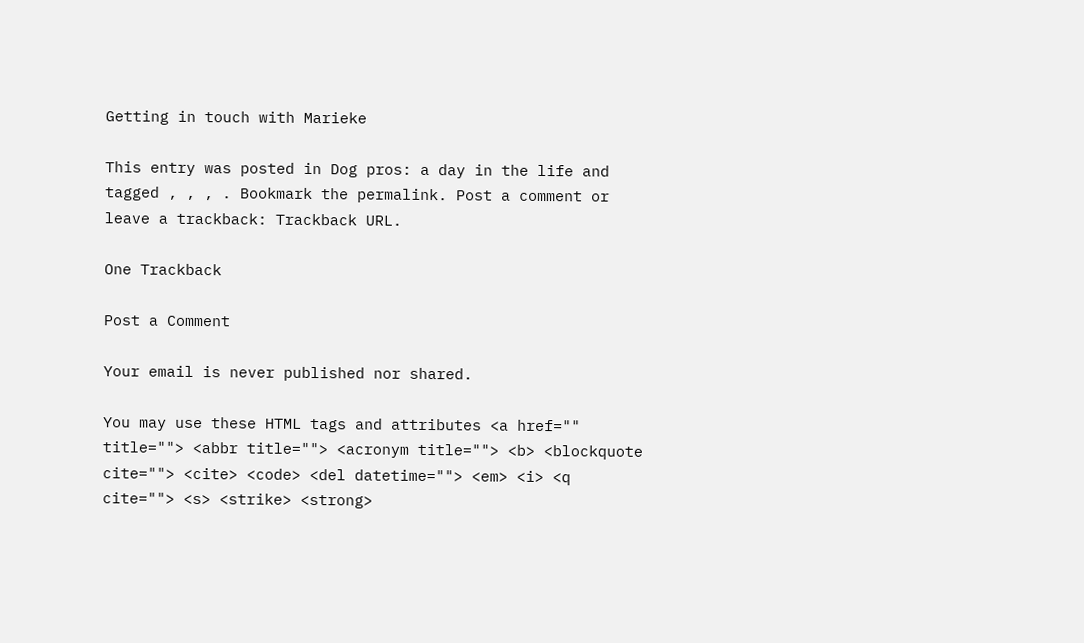Getting in touch with Marieke

This entry was posted in Dog pros: a day in the life and tagged , , , . Bookmark the permalink. Post a comment or leave a trackback: Trackback URL.

One Trackback

Post a Comment

Your email is never published nor shared.

You may use these HTML tags and attributes <a href="" title=""> <abbr title=""> <acronym title=""> <b> <blockquote cite=""> <cite> <code> <del datetime=""> <em> <i> <q cite=""> <s> <strike> <strong>